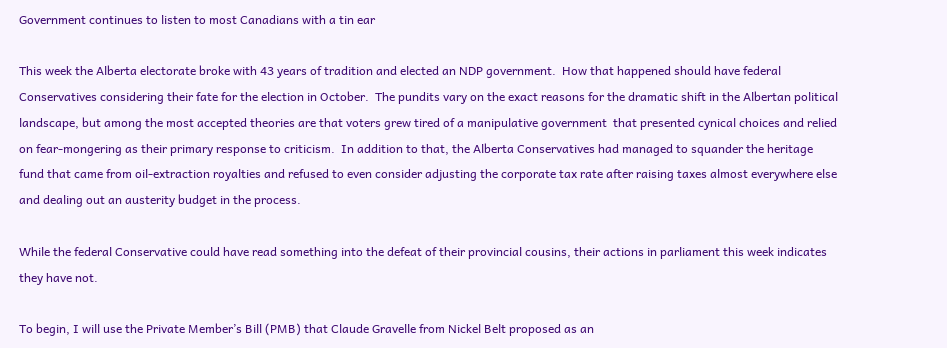Government continues to listen to most Canadians with a tin ear

This week the Alberta electorate broke with 43 years of tradition and elected an NDP government.  How that happened should have federal Conservatives considering their fate for the election in October.  The pundits vary on the exact reasons for the dramatic shift in the Albertan political landscape, but among the most accepted theories are that voters grew tired of a manipulative government  that presented cynical choices and relied on fear-mongering as their primary response to criticism.  In addition to that, the Alberta Conservatives had managed to squander the heritage fund that came from oil-extraction royalties and refused to even consider adjusting the corporate tax rate after raising taxes almost everywhere else and dealing out an austerity budget in the process.

While the federal Conservative could have read something into the defeat of their provincial cousins, their actions in parliament this week indicates they have not.

To begin, I will use the Private Member’s Bill (PMB) that Claude Gravelle from Nickel Belt proposed as an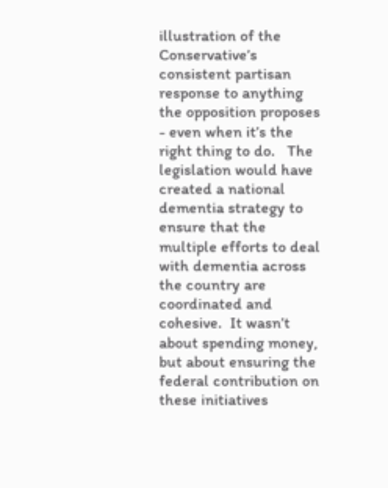illustration of the Conservative’s consistent partisan response to anything the opposition proposes - even when it’s the right thing to do.   The legislation would have created a national dementia strategy to ensure that the multiple efforts to deal with dementia across the country are coordinated and cohesive.  It wasn’t about spending money, but about ensuring the federal contribution on these initiatives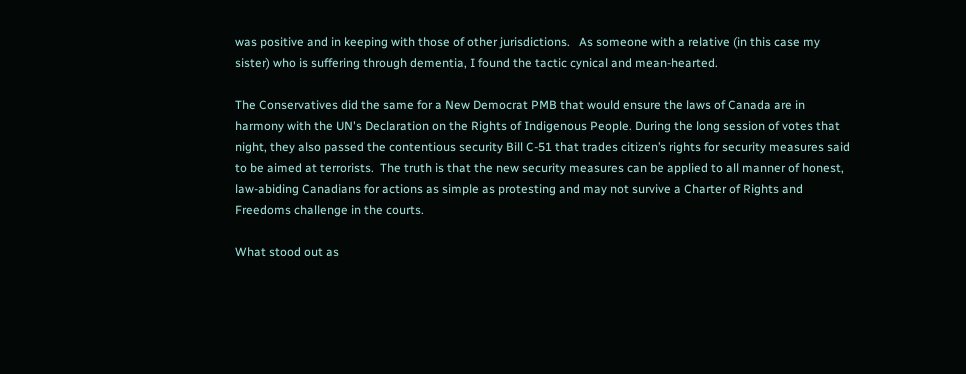was positive and in keeping with those of other jurisdictions.   As someone with a relative (in this case my sister) who is suffering through dementia, I found the tactic cynical and mean-hearted.

The Conservatives did the same for a New Democrat PMB that would ensure the laws of Canada are in harmony with the UN's Declaration on the Rights of Indigenous People. During the long session of votes that night, they also passed the contentious security Bill C-51 that trades citizen’s rights for security measures said to be aimed at terrorists.  The truth is that the new security measures can be applied to all manner of honest, law-abiding Canadians for actions as simple as protesting and may not survive a Charter of Rights and Freedoms challenge in the courts.

What stood out as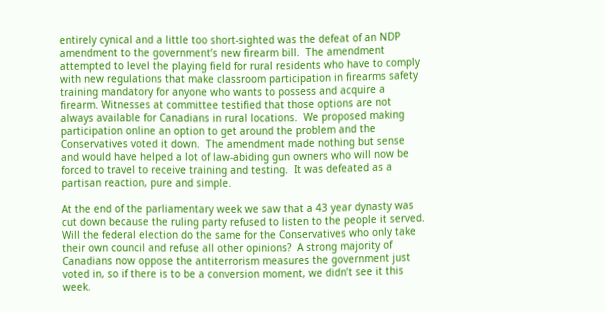entirely cynical and a little too short-sighted was the defeat of an NDP amendment to the government’s new firearm bill.  The amendment attempted to level the playing field for rural residents who have to comply with new regulations that make classroom participation in firearms safety training mandatory for anyone who wants to possess and acquire a firearm. Witnesses at committee testified that those options are not always available for Canadians in rural locations.  We proposed making participation online an option to get around the problem and the Conservatives voted it down.  The amendment made nothing but sense and would have helped a lot of law-abiding gun owners who will now be forced to travel to receive training and testing.  It was defeated as a partisan reaction, pure and simple.

At the end of the parliamentary week we saw that a 43 year dynasty was cut down because the ruling party refused to listen to the people it served.  Will the federal election do the same for the Conservatives who only take their own council and refuse all other opinions?  A strong majority of Canadians now oppose the antiterrorism measures the government just voted in, so if there is to be a conversion moment, we didn’t see it this week.